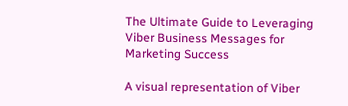The Ultimate Guide to Leveraging Viber Business Messages for Marketing Success

A visual representation of Viber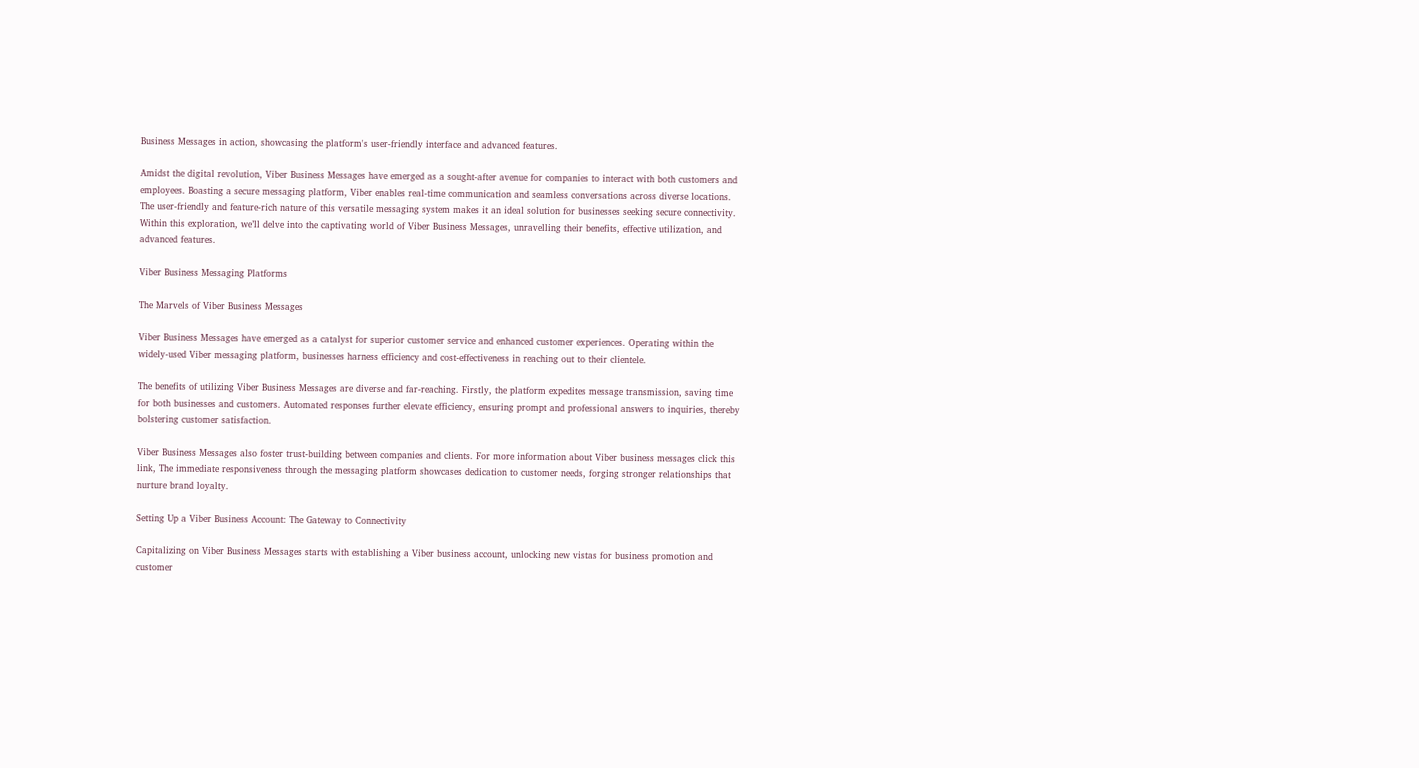Business Messages in action, showcasing the platform's user-friendly interface and advanced features.

Amidst the digital revolution, Viber Business Messages have emerged as a sought-after avenue for companies to interact with both customers and employees. Boasting a secure messaging platform, Viber enables real-time communication and seamless conversations across diverse locations. The user-friendly and feature-rich nature of this versatile messaging system makes it an ideal solution for businesses seeking secure connectivity. Within this exploration, we’ll delve into the captivating world of Viber Business Messages, unravelling their benefits, effective utilization, and advanced features.

Viber Business Messaging Platforms

The Marvels of Viber Business Messages

Viber Business Messages have emerged as a catalyst for superior customer service and enhanced customer experiences. Operating within the widely-used Viber messaging platform, businesses harness efficiency and cost-effectiveness in reaching out to their clientele.

The benefits of utilizing Viber Business Messages are diverse and far-reaching. Firstly, the platform expedites message transmission, saving time for both businesses and customers. Automated responses further elevate efficiency, ensuring prompt and professional answers to inquiries, thereby bolstering customer satisfaction.

Viber Business Messages also foster trust-building between companies and clients. For more information about Viber business messages click this link, The immediate responsiveness through the messaging platform showcases dedication to customer needs, forging stronger relationships that nurture brand loyalty.

Setting Up a Viber Business Account: The Gateway to Connectivity

Capitalizing on Viber Business Messages starts with establishing a Viber business account, unlocking new vistas for business promotion and customer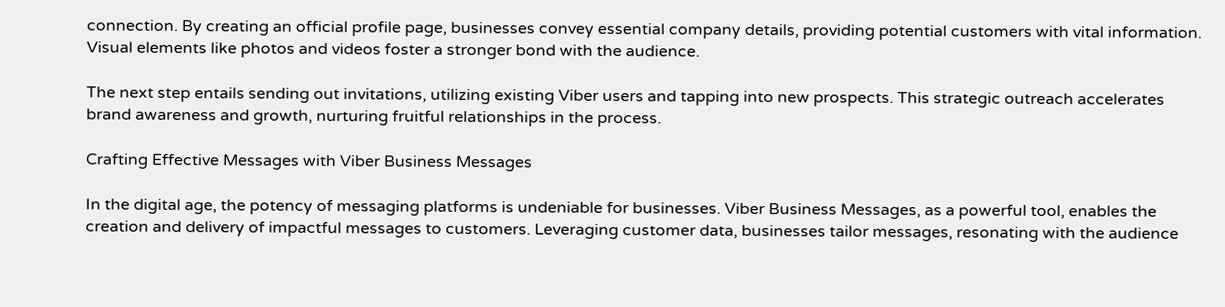connection. By creating an official profile page, businesses convey essential company details, providing potential customers with vital information. Visual elements like photos and videos foster a stronger bond with the audience.

The next step entails sending out invitations, utilizing existing Viber users and tapping into new prospects. This strategic outreach accelerates brand awareness and growth, nurturing fruitful relationships in the process.

Crafting Effective Messages with Viber Business Messages

In the digital age, the potency of messaging platforms is undeniable for businesses. Viber Business Messages, as a powerful tool, enables the creation and delivery of impactful messages to customers. Leveraging customer data, businesses tailor messages, resonating with the audience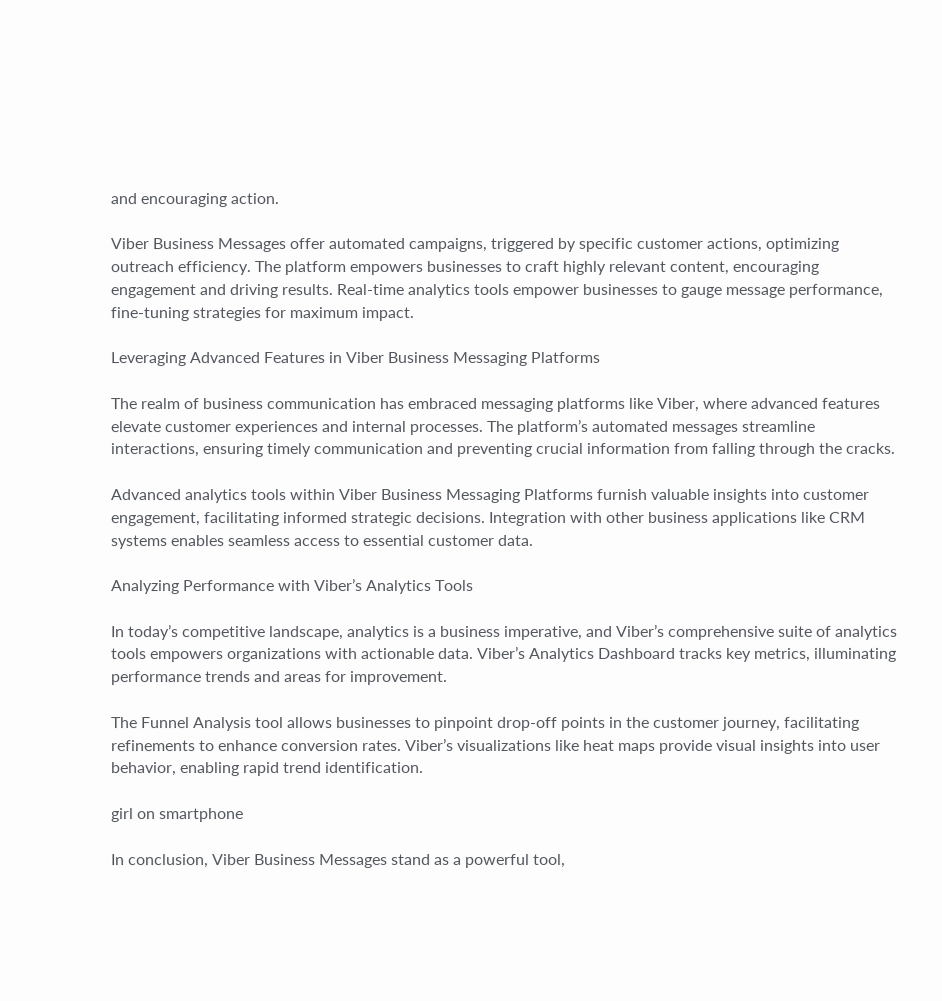and encouraging action.

Viber Business Messages offer automated campaigns, triggered by specific customer actions, optimizing outreach efficiency. The platform empowers businesses to craft highly relevant content, encouraging engagement and driving results. Real-time analytics tools empower businesses to gauge message performance, fine-tuning strategies for maximum impact.

Leveraging Advanced Features in Viber Business Messaging Platforms

The realm of business communication has embraced messaging platforms like Viber, where advanced features elevate customer experiences and internal processes. The platform’s automated messages streamline interactions, ensuring timely communication and preventing crucial information from falling through the cracks.

Advanced analytics tools within Viber Business Messaging Platforms furnish valuable insights into customer engagement, facilitating informed strategic decisions. Integration with other business applications like CRM systems enables seamless access to essential customer data.

Analyzing Performance with Viber’s Analytics Tools

In today’s competitive landscape, analytics is a business imperative, and Viber’s comprehensive suite of analytics tools empowers organizations with actionable data. Viber’s Analytics Dashboard tracks key metrics, illuminating performance trends and areas for improvement.

The Funnel Analysis tool allows businesses to pinpoint drop-off points in the customer journey, facilitating refinements to enhance conversion rates. Viber’s visualizations like heat maps provide visual insights into user behavior, enabling rapid trend identification.

girl on smartphone

In conclusion, Viber Business Messages stand as a powerful tool,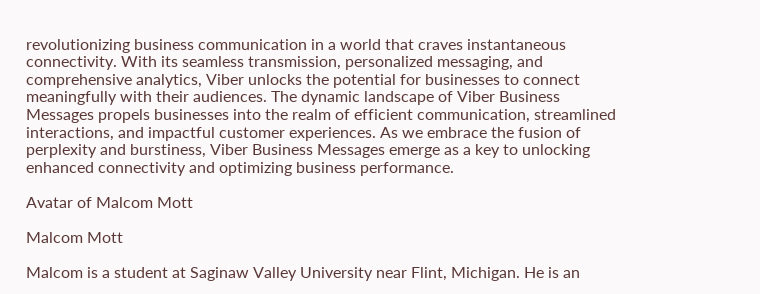revolutionizing business communication in a world that craves instantaneous connectivity. With its seamless transmission, personalized messaging, and comprehensive analytics, Viber unlocks the potential for businesses to connect meaningfully with their audiences. The dynamic landscape of Viber Business Messages propels businesses into the realm of efficient communication, streamlined interactions, and impactful customer experiences. As we embrace the fusion of perplexity and burstiness, Viber Business Messages emerge as a key to unlocking enhanced connectivity and optimizing business performance.

Avatar of Malcom Mott

Malcom Mott

Malcom is a student at Saginaw Valley University near Flint, Michigan. He is an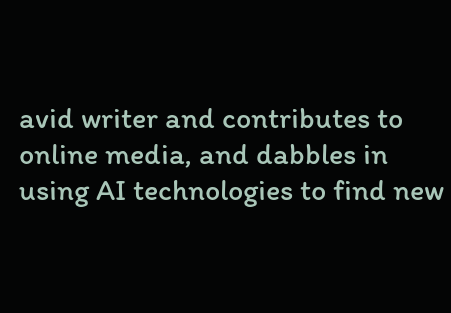avid writer and contributes to online media, and dabbles in using AI technologies to find new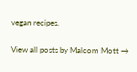vegan recipes.

View all posts by Malcom Mott →